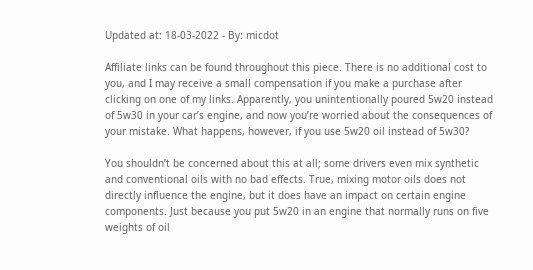Updated at: 18-03-2022 - By: micdot

Affiliate links can be found throughout this piece. There is no additional cost to you, and I may receive a small compensation if you make a purchase after clicking on one of my links. Apparently, you unintentionally poured 5w20 instead of 5w30 in your car’s engine, and now you’re worried about the consequences of your mistake. What happens, however, if you use 5w20 oil instead of 5w30?

You shouldn’t be concerned about this at all; some drivers even mix synthetic and conventional oils with no bad effects. True, mixing motor oils does not directly influence the engine, but it does have an impact on certain engine components. Just because you put 5w20 in an engine that normally runs on five weights of oil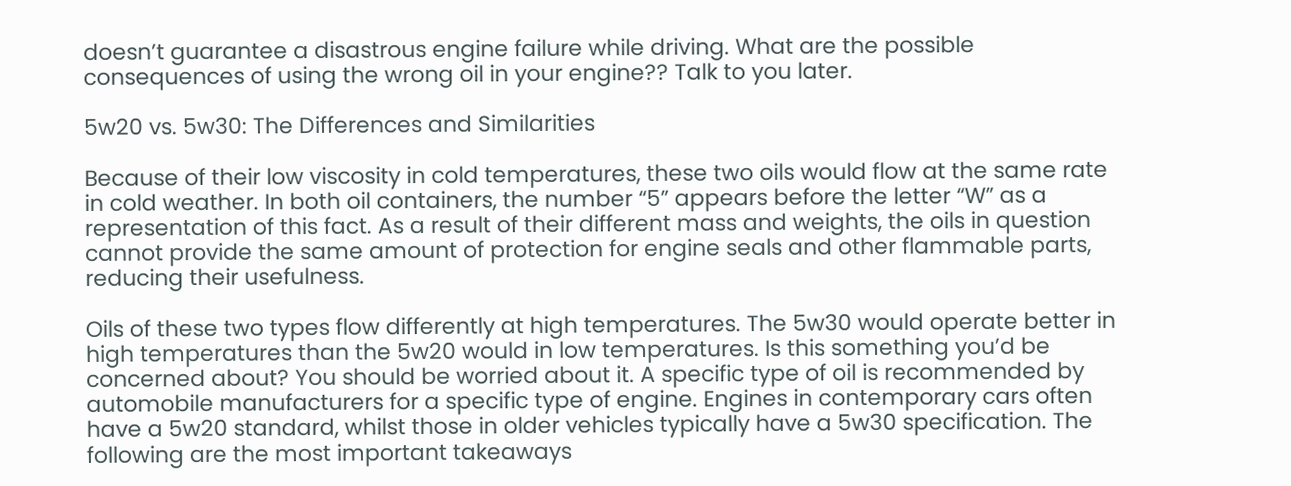doesn’t guarantee a disastrous engine failure while driving. What are the possible consequences of using the wrong oil in your engine?? Talk to you later.

5w20 vs. 5w30: The Differences and Similarities

Because of their low viscosity in cold temperatures, these two oils would flow at the same rate in cold weather. In both oil containers, the number “5” appears before the letter “W” as a representation of this fact. As a result of their different mass and weights, the oils in question cannot provide the same amount of protection for engine seals and other flammable parts, reducing their usefulness.

Oils of these two types flow differently at high temperatures. The 5w30 would operate better in high temperatures than the 5w20 would in low temperatures. Is this something you’d be concerned about? You should be worried about it. A specific type of oil is recommended by automobile manufacturers for a specific type of engine. Engines in contemporary cars often have a 5w20 standard, whilst those in older vehicles typically have a 5w30 specification. The following are the most important takeaways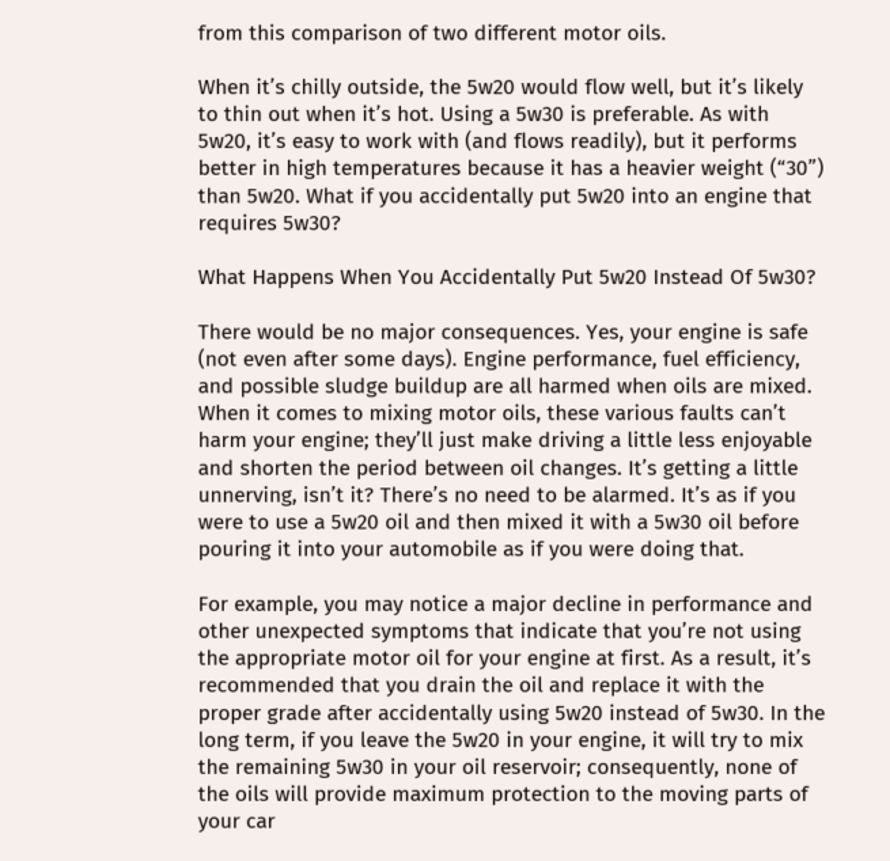from this comparison of two different motor oils.

When it’s chilly outside, the 5w20 would flow well, but it’s likely to thin out when it’s hot. Using a 5w30 is preferable. As with 5w20, it’s easy to work with (and flows readily), but it performs better in high temperatures because it has a heavier weight (“30”) than 5w20. What if you accidentally put 5w20 into an engine that requires 5w30?

What Happens When You Accidentally Put 5w20 Instead Of 5w30?

There would be no major consequences. Yes, your engine is safe (not even after some days). Engine performance, fuel efficiency, and possible sludge buildup are all harmed when oils are mixed. When it comes to mixing motor oils, these various faults can’t harm your engine; they’ll just make driving a little less enjoyable and shorten the period between oil changes. It’s getting a little unnerving, isn’t it? There’s no need to be alarmed. It’s as if you were to use a 5w20 oil and then mixed it with a 5w30 oil before pouring it into your automobile as if you were doing that.

For example, you may notice a major decline in performance and other unexpected symptoms that indicate that you’re not using the appropriate motor oil for your engine at first. As a result, it’s recommended that you drain the oil and replace it with the proper grade after accidentally using 5w20 instead of 5w30. In the long term, if you leave the 5w20 in your engine, it will try to mix the remaining 5w30 in your oil reservoir; consequently, none of the oils will provide maximum protection to the moving parts of your car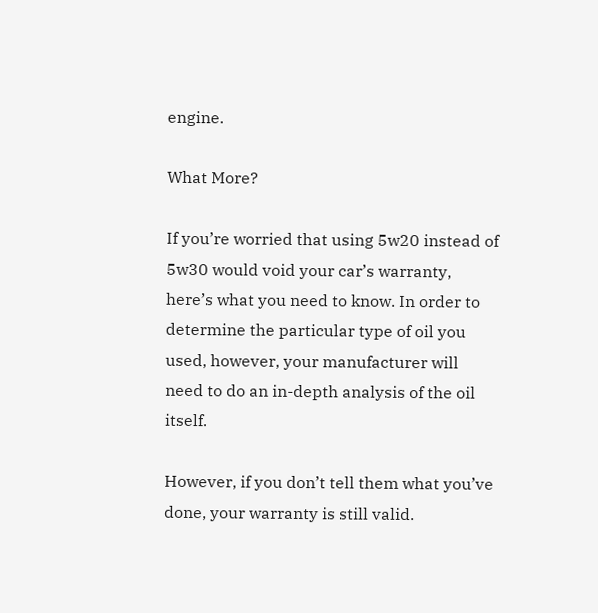engine.

What More?

If you’re worried that using 5w20 instead of 5w30 would void your car’s warranty, here’s what you need to know. In order to determine the particular type of oil you used, however, your manufacturer will need to do an in-depth analysis of the oil itself.

However, if you don’t tell them what you’ve done, your warranty is still valid.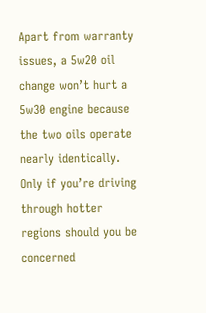Apart from warranty issues, a 5w20 oil change won’t hurt a 5w30 engine because the two oils operate nearly identically. Only if you’re driving through hotter regions should you be concerned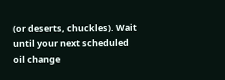(or deserts, chuckles). Wait until your next scheduled oil change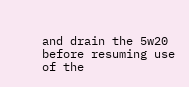and drain the 5w20 before resuming use of the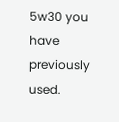5w30 you have previously used.